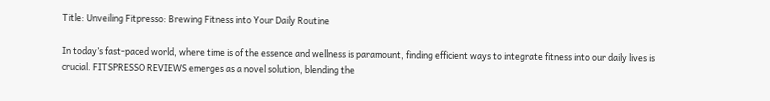Title: Unveiling Fitpresso: Brewing Fitness into Your Daily Routine

In today’s fast-paced world, where time is of the essence and wellness is paramount, finding efficient ways to integrate fitness into our daily lives is crucial. FITSPRESSO REVIEWS emerges as a novel solution, blending the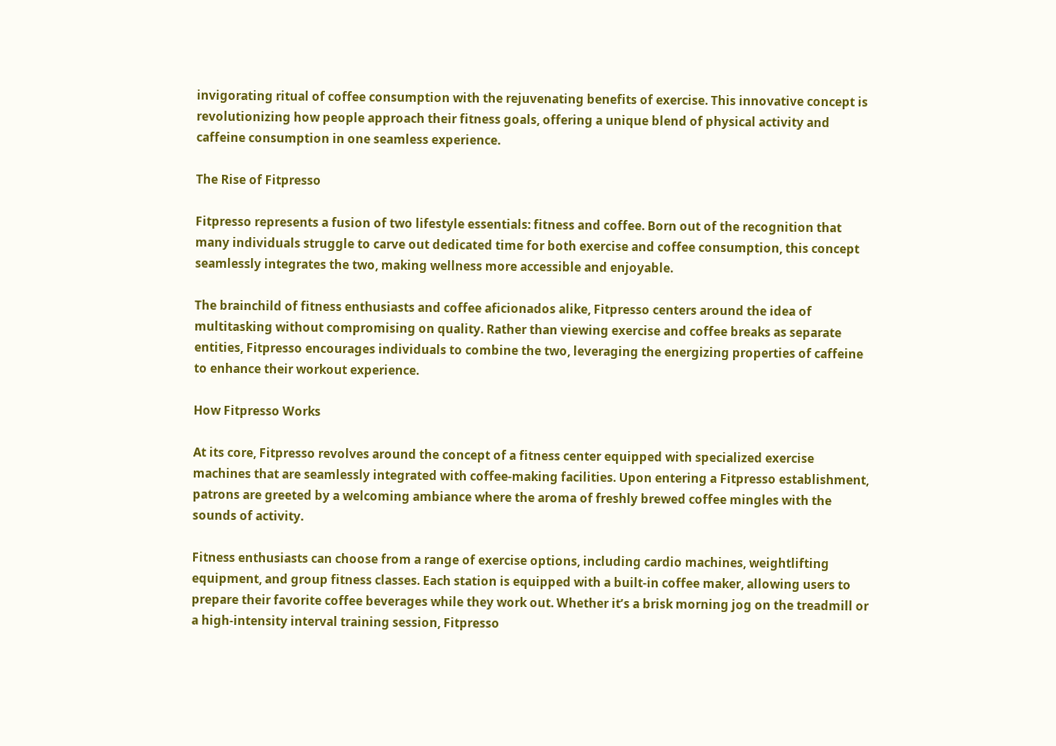invigorating ritual of coffee consumption with the rejuvenating benefits of exercise. This innovative concept is revolutionizing how people approach their fitness goals, offering a unique blend of physical activity and caffeine consumption in one seamless experience.

The Rise of Fitpresso

Fitpresso represents a fusion of two lifestyle essentials: fitness and coffee. Born out of the recognition that many individuals struggle to carve out dedicated time for both exercise and coffee consumption, this concept seamlessly integrates the two, making wellness more accessible and enjoyable.

The brainchild of fitness enthusiasts and coffee aficionados alike, Fitpresso centers around the idea of multitasking without compromising on quality. Rather than viewing exercise and coffee breaks as separate entities, Fitpresso encourages individuals to combine the two, leveraging the energizing properties of caffeine to enhance their workout experience.

How Fitpresso Works

At its core, Fitpresso revolves around the concept of a fitness center equipped with specialized exercise machines that are seamlessly integrated with coffee-making facilities. Upon entering a Fitpresso establishment, patrons are greeted by a welcoming ambiance where the aroma of freshly brewed coffee mingles with the sounds of activity.

Fitness enthusiasts can choose from a range of exercise options, including cardio machines, weightlifting equipment, and group fitness classes. Each station is equipped with a built-in coffee maker, allowing users to prepare their favorite coffee beverages while they work out. Whether it’s a brisk morning jog on the treadmill or a high-intensity interval training session, Fitpresso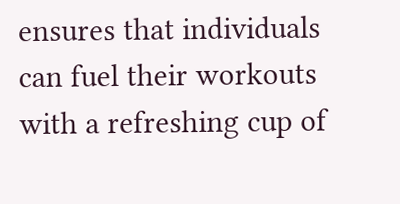ensures that individuals can fuel their workouts with a refreshing cup of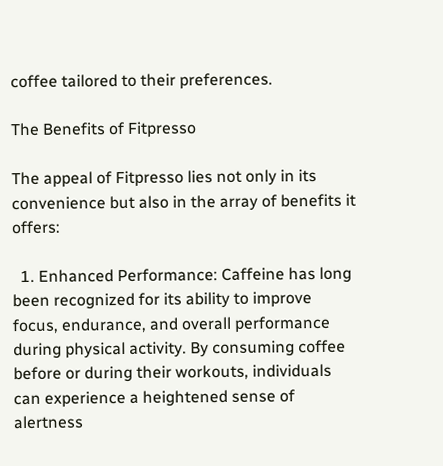coffee tailored to their preferences.

The Benefits of Fitpresso

The appeal of Fitpresso lies not only in its convenience but also in the array of benefits it offers:

  1. Enhanced Performance: Caffeine has long been recognized for its ability to improve focus, endurance, and overall performance during physical activity. By consuming coffee before or during their workouts, individuals can experience a heightened sense of alertness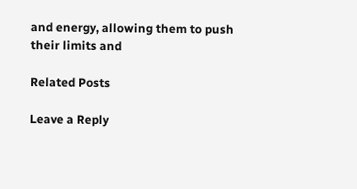and energy, allowing them to push their limits and

Related Posts

Leave a Reply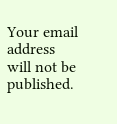Your email address will not be published.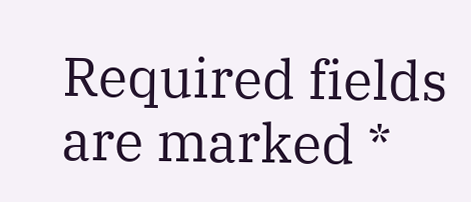Required fields are marked *